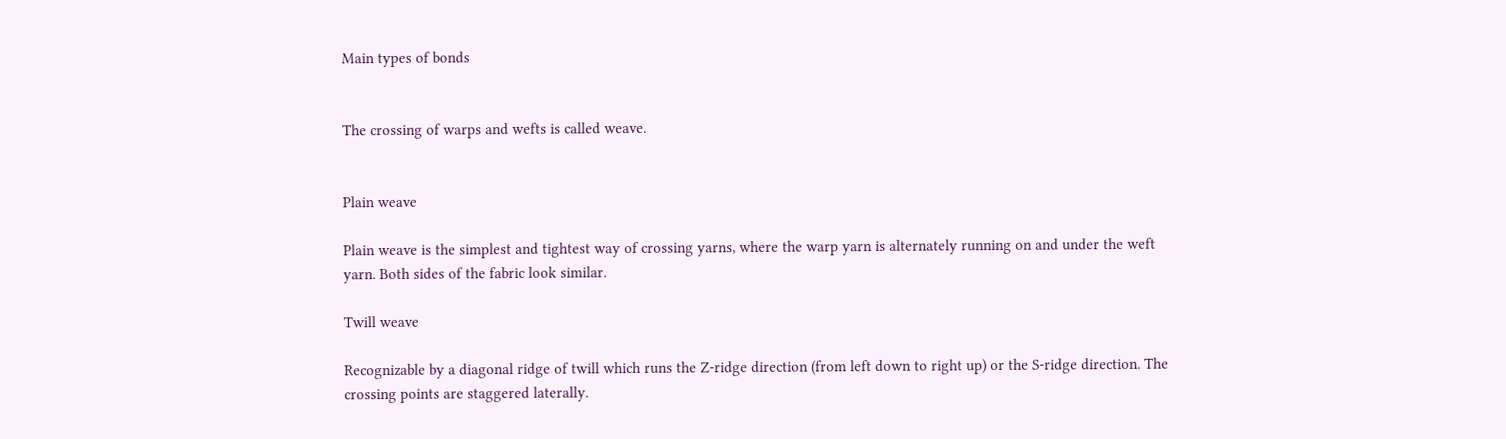Main types of bonds


The crossing of warps and wefts is called weave.


Plain weave

Plain weave is the simplest and tightest way of crossing yarns, where the warp yarn is alternately running on and under the weft yarn. Both sides of the fabric look similar.

Twill weave

Recognizable by a diagonal ridge of twill which runs the Z-ridge direction (from left down to right up) or the S-ridge direction. The crossing points are staggered laterally.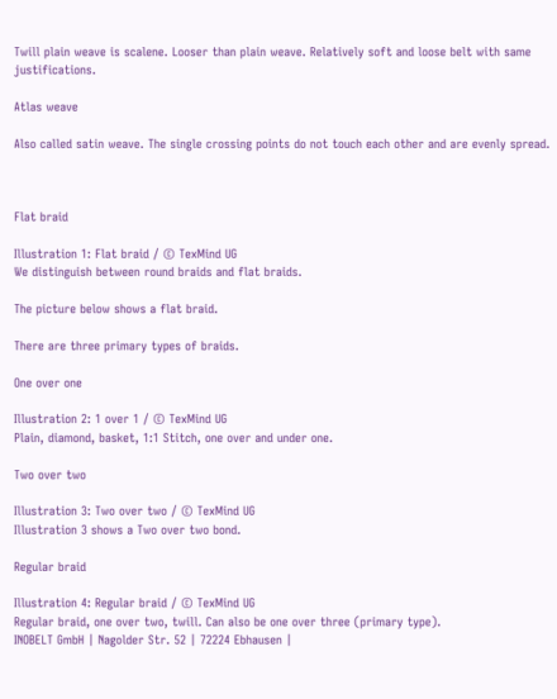Twill plain weave is scalene. Looser than plain weave. Relatively soft and loose belt with same justifications.

Atlas weave

Also called satin weave. The single crossing points do not touch each other and are evenly spread.



Flat braid

Illustration 1: Flat braid / © TexMind UG
We distinguish between round braids and flat braids.

The picture below shows a flat braid.

There are three primary types of braids.

One over one

Illustration 2: 1 over 1 / © TexMind UG
Plain, diamond, basket, 1:1 Stitch, one over and under one.

Two over two

Illustration 3: Two over two / © TexMind UG
Illustration 3 shows a Two over two bond.

Regular braid

Illustration 4: Regular braid / © TexMind UG
Regular braid, one over two, twill. Can also be one over three (primary type).
INOBELT GmbH | Nagolder Str. 52 | 72224 Ebhausen |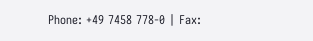Phone: +49 7458 778-0 | Fax: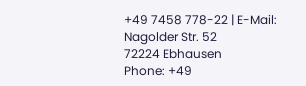+49 7458 778-22 | E-Mail:
Nagolder Str. 52
72224 Ebhausen
Phone: +49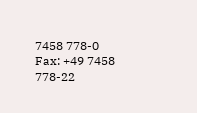7458 778-0
Fax: +49 7458 778-22